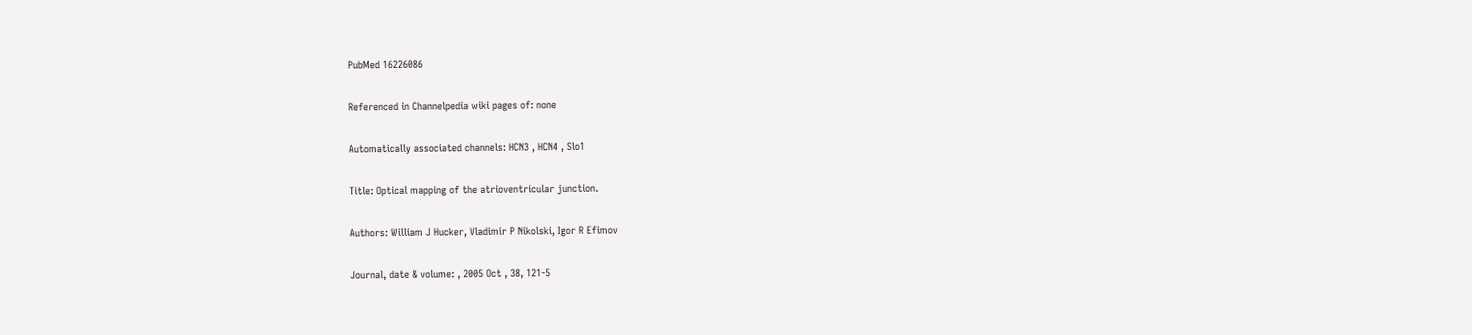PubMed 16226086

Referenced in Channelpedia wiki pages of: none

Automatically associated channels: HCN3 , HCN4 , Slo1

Title: Optical mapping of the atrioventricular junction.

Authors: William J Hucker, Vladimir P Nikolski, Igor R Efimov

Journal, date & volume: , 2005 Oct , 38, 121-5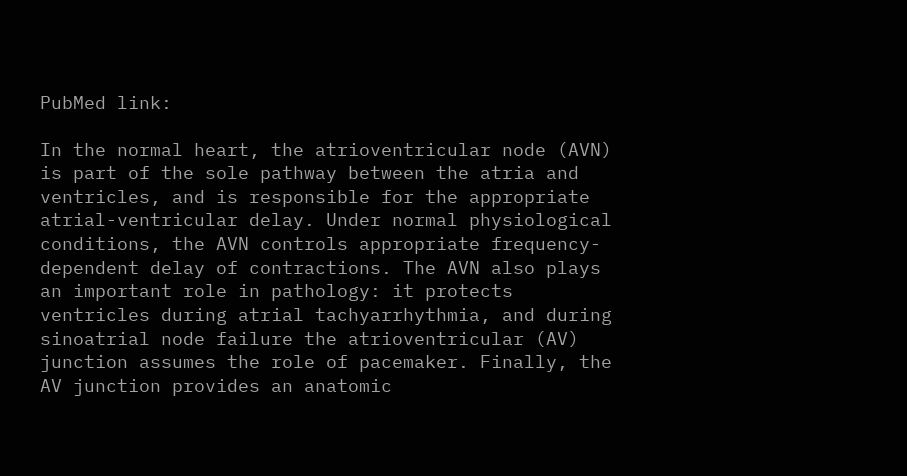PubMed link:

In the normal heart, the atrioventricular node (AVN) is part of the sole pathway between the atria and ventricles, and is responsible for the appropriate atrial-ventricular delay. Under normal physiological conditions, the AVN controls appropriate frequency-dependent delay of contractions. The AVN also plays an important role in pathology: it protects ventricles during atrial tachyarrhythmia, and during sinoatrial node failure the atrioventricular (AV) junction assumes the role of pacemaker. Finally, the AV junction provides an anatomic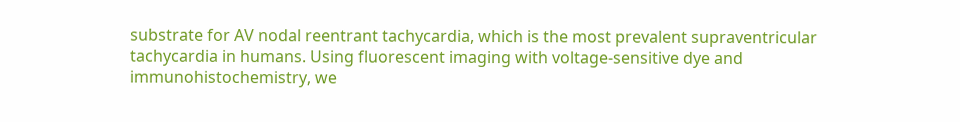substrate for AV nodal reentrant tachycardia, which is the most prevalent supraventricular tachycardia in humans. Using fluorescent imaging with voltage-sensitive dye and immunohistochemistry, we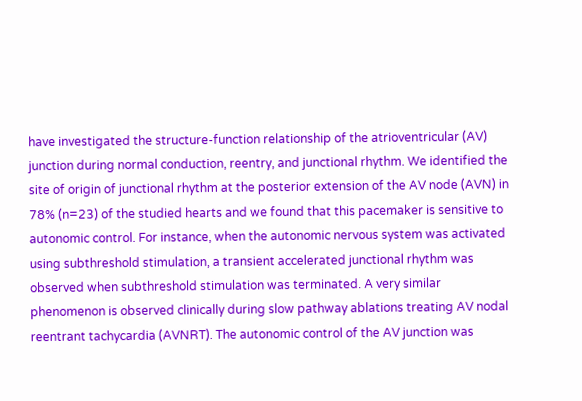have investigated the structure-function relationship of the atrioventricular (AV) junction during normal conduction, reentry, and junctional rhythm. We identified the site of origin of junctional rhythm at the posterior extension of the AV node (AVN) in 78% (n=23) of the studied hearts and we found that this pacemaker is sensitive to autonomic control. For instance, when the autonomic nervous system was activated using subthreshold stimulation, a transient accelerated junctional rhythm was observed when subthreshold stimulation was terminated. A very similar phenomenon is observed clinically during slow pathway ablations treating AV nodal reentrant tachycardia (AVNRT). The autonomic control of the AV junction was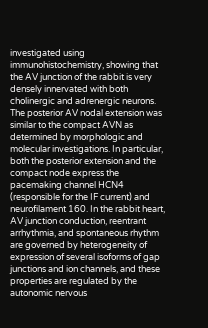investigated using immunohistochemistry, showing that the AV junction of the rabbit is very densely innervated with both cholinergic and adrenergic neurons. The posterior AV nodal extension was similar to the compact AVN as determined by morphologic and molecular investigations. In particular, both the posterior extension and the compact node express the pacemaking channel HCN4 (responsible for the IF current) and neurofilament 160. In the rabbit heart, AV junction conduction, reentrant arrhythmia, and spontaneous rhythm are governed by heterogeneity of expression of several isoforms of gap junctions and ion channels, and these properties are regulated by the autonomic nervous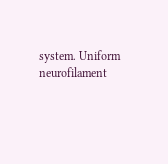system. Uniform neurofilament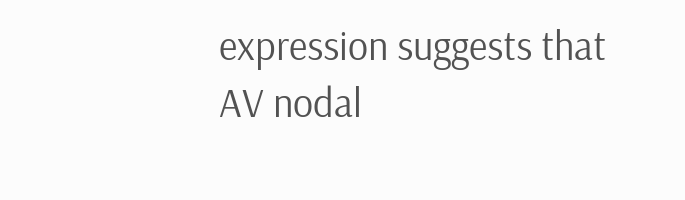expression suggests that AV nodal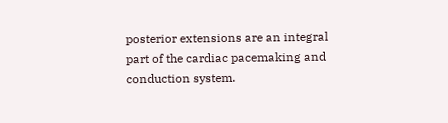posterior extensions are an integral part of the cardiac pacemaking and conduction system.